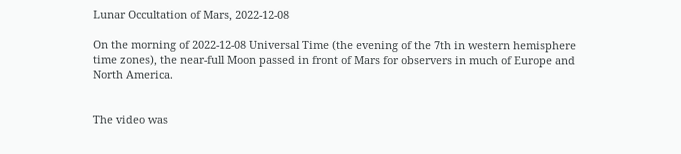Lunar Occultation of Mars, 2022-12-08

On the morning of 2022-12-08 Universal Time (the evening of the 7th in western hemisphere time zones), the near-full Moon passed in front of Mars for observers in much of Europe and North America.


The video was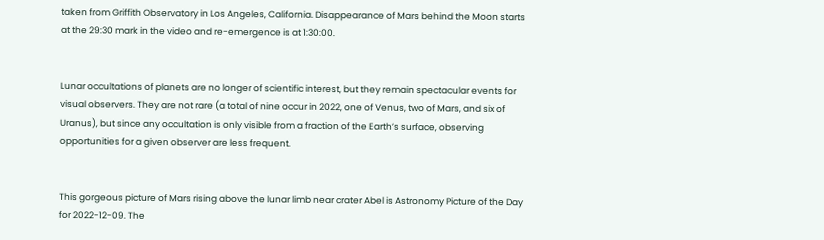taken from Griffith Observatory in Los Angeles, California. Disappearance of Mars behind the Moon starts at the 29:30 mark in the video and re-emergence is at 1:30:00.


Lunar occultations of planets are no longer of scientific interest, but they remain spectacular events for visual observers. They are not rare (a total of nine occur in 2022, one of Venus, two of Mars, and six of Uranus), but since any occultation is only visible from a fraction of the Earth’s surface, observing opportunities for a given observer are less frequent.


This gorgeous picture of Mars rising above the lunar limb near crater Abel is Astronomy Picture of the Day for 2022-12-09. The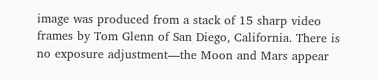image was produced from a stack of 15 sharp video frames by Tom Glenn of San Diego, California. There is no exposure adjustment—the Moon and Mars appear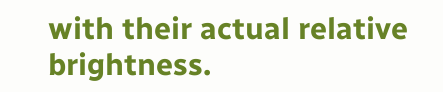with their actual relative brightness.